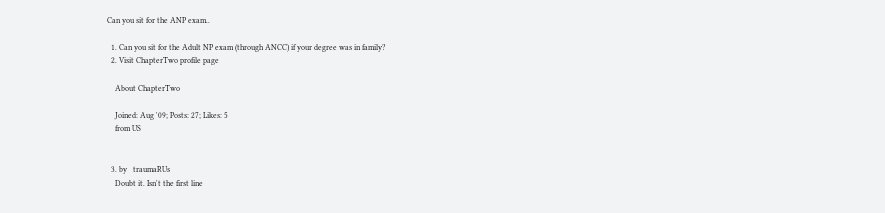Can you sit for the ANP exam..

  1. Can you sit for the Adult NP exam (through ANCC) if your degree was in family?
  2. Visit ChapterTwo profile page

    About ChapterTwo

    Joined: Aug '09; Posts: 27; Likes: 5
    from US


  3. by   traumaRUs
    Doubt it. Isn't the first line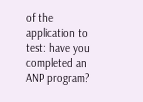of the application to test: have you completed an ANP program?